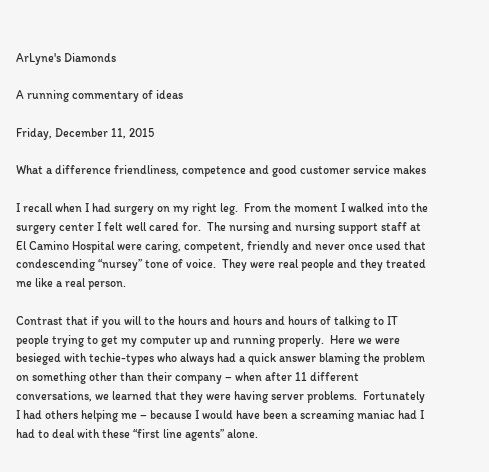ArLyne's Diamonds

A running commentary of ideas

Friday, December 11, 2015

What a difference friendliness, competence and good customer service makes

I recall when I had surgery on my right leg.  From the moment I walked into the surgery center I felt well cared for.  The nursing and nursing support staff at El Camino Hospital were caring, competent, friendly and never once used that condescending “nursey” tone of voice.  They were real people and they treated me like a real person.

Contrast that if you will to the hours and hours and hours of talking to IT people trying to get my computer up and running properly.  Here we were besieged with techie-types who always had a quick answer blaming the problem on something other than their company – when after 11 different conversations, we learned that they were having server problems.  Fortunately I had others helping me – because I would have been a screaming maniac had I had to deal with these “first line agents” alone.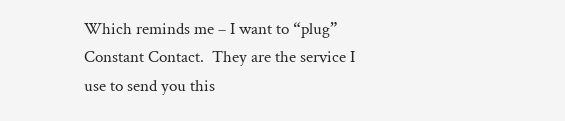Which reminds me – I want to “plug” Constant Contact.  They are the service I use to send you this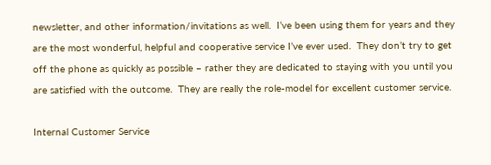newsletter, and other information/invitations as well.  I’ve been using them for years and they are the most wonderful, helpful and cooperative service I’ve ever used.  They don’t try to get off the phone as quickly as possible – rather they are dedicated to staying with you until you are satisfied with the outcome.  They are really the role-model for excellent customer service.

Internal Customer Service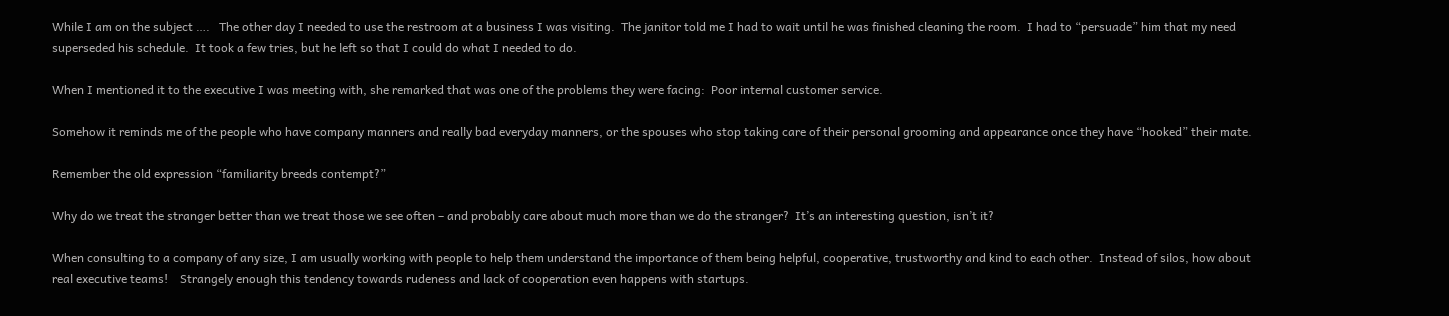While I am on the subject ….   The other day I needed to use the restroom at a business I was visiting.  The janitor told me I had to wait until he was finished cleaning the room.  I had to “persuade” him that my need superseded his schedule.  It took a few tries, but he left so that I could do what I needed to do.

When I mentioned it to the executive I was meeting with, she remarked that was one of the problems they were facing:  Poor internal customer service.

Somehow it reminds me of the people who have company manners and really bad everyday manners, or the spouses who stop taking care of their personal grooming and appearance once they have “hooked” their mate.

Remember the old expression “familiarity breeds contempt?”

Why do we treat the stranger better than we treat those we see often – and probably care about much more than we do the stranger?  It’s an interesting question, isn’t it?

When consulting to a company of any size, I am usually working with people to help them understand the importance of them being helpful, cooperative, trustworthy and kind to each other.  Instead of silos, how about real executive teams!    Strangely enough this tendency towards rudeness and lack of cooperation even happens with startups.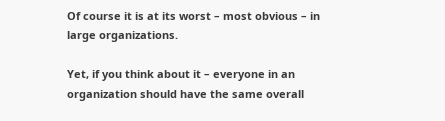Of course it is at its worst – most obvious – in large organizations.

Yet, if you think about it – everyone in an organization should have the same overall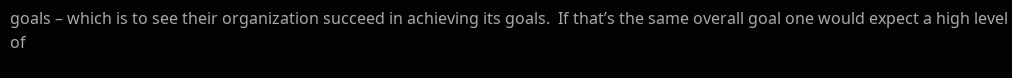goals – which is to see their organization succeed in achieving its goals.  If that’s the same overall goal one would expect a high level of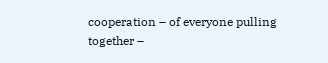cooperation – of everyone pulling together –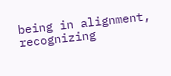being in alignment, recognizing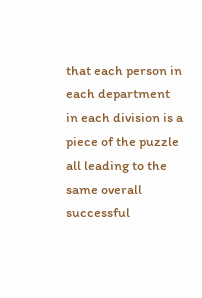that each person in each department in each division is a piece of the puzzle all leading to the same overall successful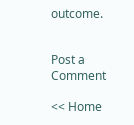outcome.


Post a Comment

<< Home